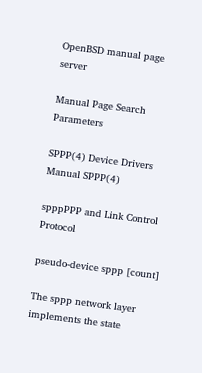OpenBSD manual page server

Manual Page Search Parameters

SPPP(4) Device Drivers Manual SPPP(4)

spppPPP and Link Control Protocol

pseudo-device sppp [count]

The sppp network layer implements the state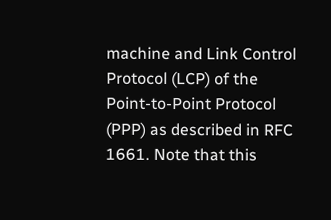machine and Link Control Protocol (LCP) of the Point-to-Point Protocol (PPP) as described in RFC 1661. Note that this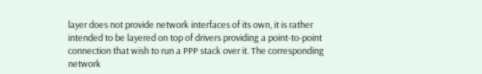layer does not provide network interfaces of its own, it is rather intended to be layered on top of drivers providing a point-to-point connection that wish to run a PPP stack over it. The corresponding network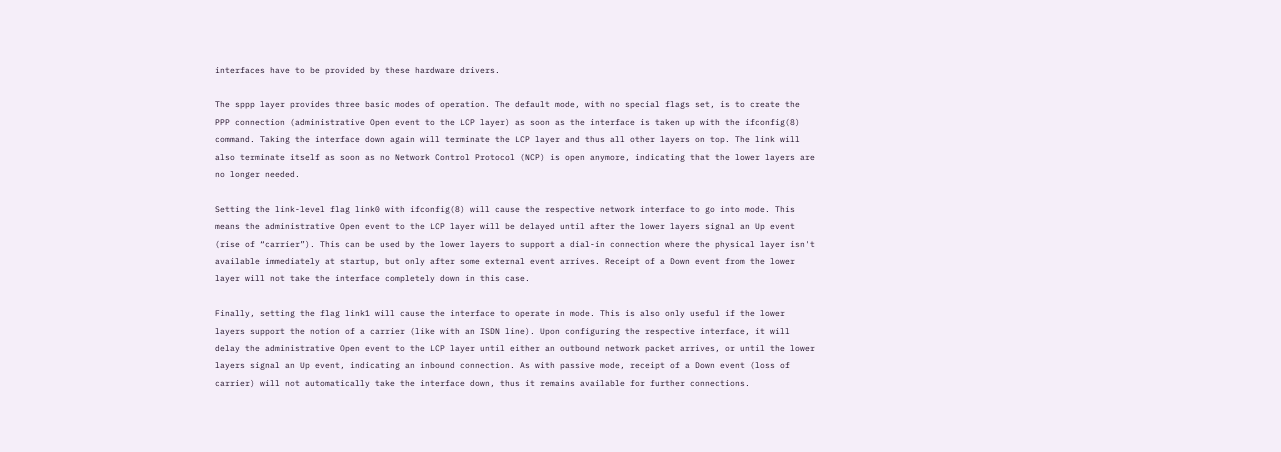interfaces have to be provided by these hardware drivers.

The sppp layer provides three basic modes of operation. The default mode, with no special flags set, is to create the PPP connection (administrative Open event to the LCP layer) as soon as the interface is taken up with the ifconfig(8) command. Taking the interface down again will terminate the LCP layer and thus all other layers on top. The link will also terminate itself as soon as no Network Control Protocol (NCP) is open anymore, indicating that the lower layers are no longer needed.

Setting the link-level flag link0 with ifconfig(8) will cause the respective network interface to go into mode. This means the administrative Open event to the LCP layer will be delayed until after the lower layers signal an Up event (rise of “carrier”). This can be used by the lower layers to support a dial-in connection where the physical layer isn't available immediately at startup, but only after some external event arrives. Receipt of a Down event from the lower layer will not take the interface completely down in this case.

Finally, setting the flag link1 will cause the interface to operate in mode. This is also only useful if the lower layers support the notion of a carrier (like with an ISDN line). Upon configuring the respective interface, it will delay the administrative Open event to the LCP layer until either an outbound network packet arrives, or until the lower layers signal an Up event, indicating an inbound connection. As with passive mode, receipt of a Down event (loss of carrier) will not automatically take the interface down, thus it remains available for further connections.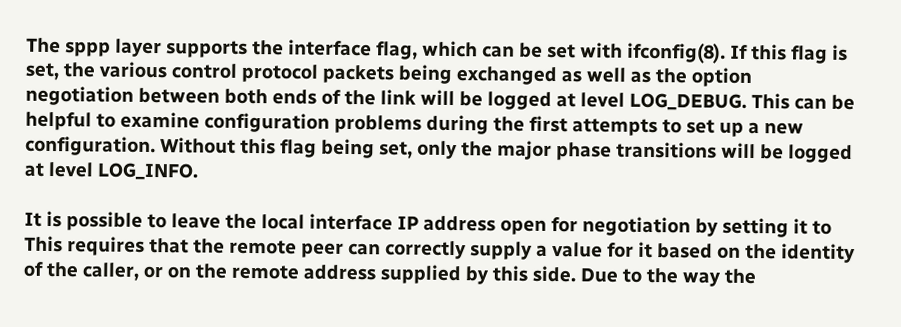The sppp layer supports the interface flag, which can be set with ifconfig(8). If this flag is set, the various control protocol packets being exchanged as well as the option negotiation between both ends of the link will be logged at level LOG_DEBUG. This can be helpful to examine configuration problems during the first attempts to set up a new configuration. Without this flag being set, only the major phase transitions will be logged at level LOG_INFO.

It is possible to leave the local interface IP address open for negotiation by setting it to This requires that the remote peer can correctly supply a value for it based on the identity of the caller, or on the remote address supplied by this side. Due to the way the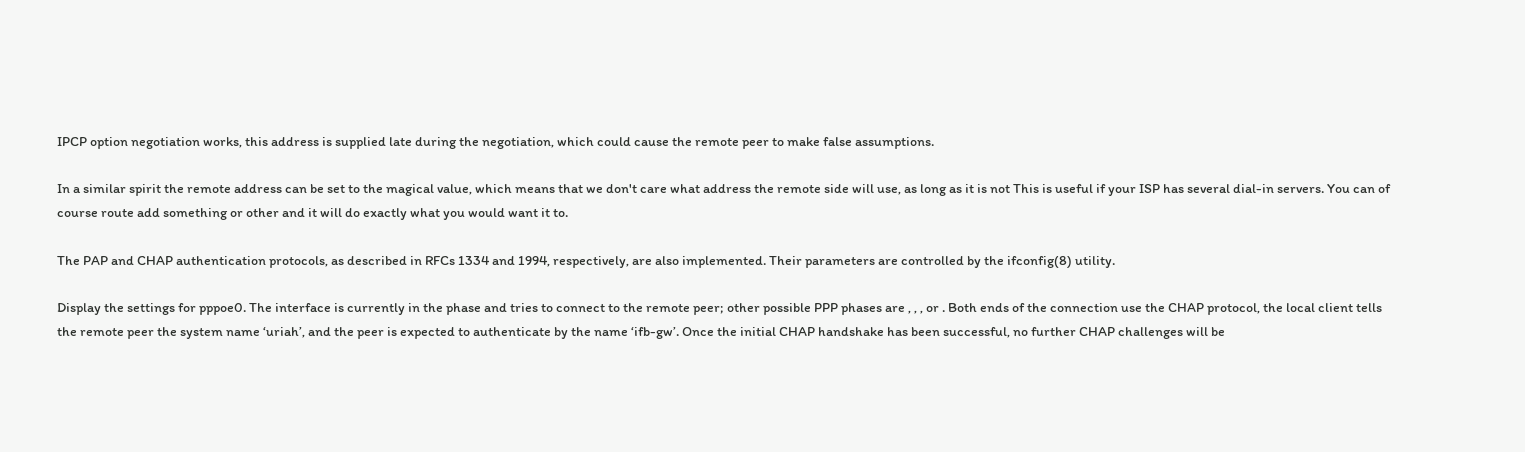IPCP option negotiation works, this address is supplied late during the negotiation, which could cause the remote peer to make false assumptions.

In a similar spirit the remote address can be set to the magical value, which means that we don't care what address the remote side will use, as long as it is not This is useful if your ISP has several dial-in servers. You can of course route add something or other and it will do exactly what you would want it to.

The PAP and CHAP authentication protocols, as described in RFCs 1334 and 1994, respectively, are also implemented. Their parameters are controlled by the ifconfig(8) utility.

Display the settings for pppoe0. The interface is currently in the phase and tries to connect to the remote peer; other possible PPP phases are , , , or . Both ends of the connection use the CHAP protocol, the local client tells the remote peer the system name ‘uriah’, and the peer is expected to authenticate by the name ‘ifb-gw’. Once the initial CHAP handshake has been successful, no further CHAP challenges will be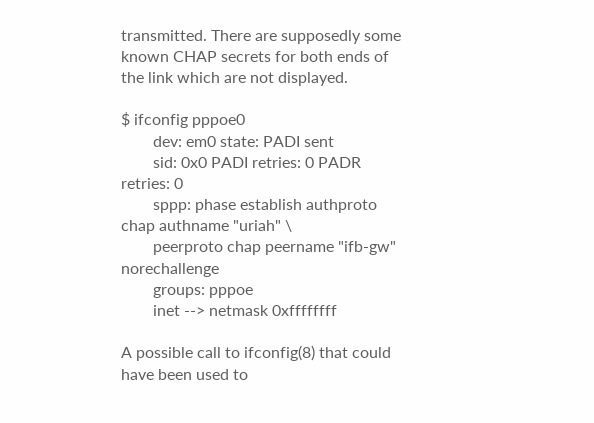transmitted. There are supposedly some known CHAP secrets for both ends of the link which are not displayed.

$ ifconfig pppoe0
        dev: em0 state: PADI sent
        sid: 0x0 PADI retries: 0 PADR retries: 0
        sppp: phase establish authproto chap authname "uriah" \
        peerproto chap peername "ifb-gw" norechallenge
        groups: pppoe
        inet --> netmask 0xffffffff

A possible call to ifconfig(8) that could have been used to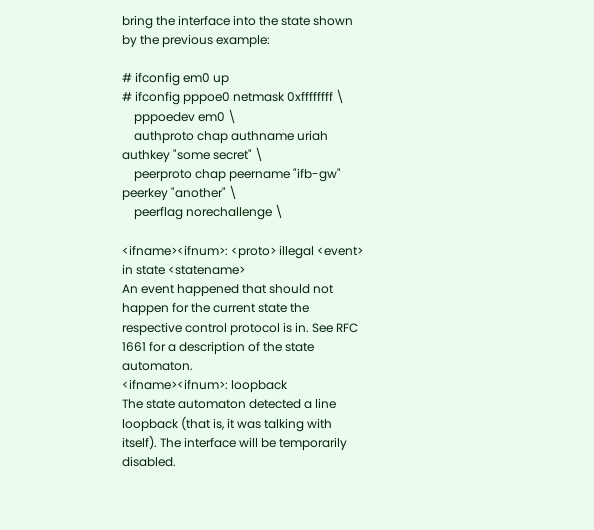bring the interface into the state shown by the previous example:

# ifconfig em0 up
# ifconfig pppoe0 netmask 0xffffffff \
    pppoedev em0 \
    authproto chap authname uriah authkey "some secret" \
    peerproto chap peername "ifb-gw" peerkey "another" \
    peerflag norechallenge \

<ifname><ifnum>: <proto> illegal <event> in state <statename>
An event happened that should not happen for the current state the respective control protocol is in. See RFC 1661 for a description of the state automaton.
<ifname><ifnum>: loopback
The state automaton detected a line loopback (that is, it was talking with itself). The interface will be temporarily disabled.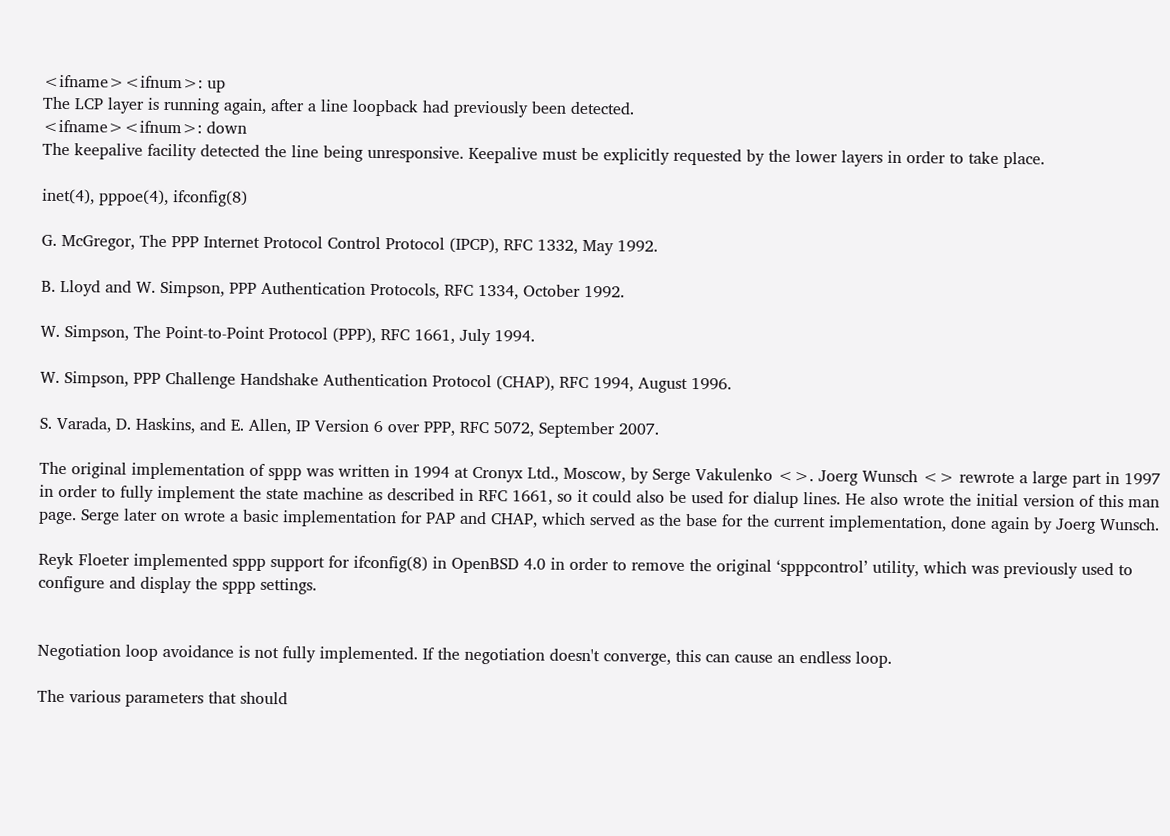<ifname><ifnum>: up
The LCP layer is running again, after a line loopback had previously been detected.
<ifname><ifnum>: down
The keepalive facility detected the line being unresponsive. Keepalive must be explicitly requested by the lower layers in order to take place.

inet(4), pppoe(4), ifconfig(8)

G. McGregor, The PPP Internet Protocol Control Protocol (IPCP), RFC 1332, May 1992.

B. Lloyd and W. Simpson, PPP Authentication Protocols, RFC 1334, October 1992.

W. Simpson, The Point-to-Point Protocol (PPP), RFC 1661, July 1994.

W. Simpson, PPP Challenge Handshake Authentication Protocol (CHAP), RFC 1994, August 1996.

S. Varada, D. Haskins, and E. Allen, IP Version 6 over PPP, RFC 5072, September 2007.

The original implementation of sppp was written in 1994 at Cronyx Ltd., Moscow, by Serge Vakulenko <>. Joerg Wunsch <> rewrote a large part in 1997 in order to fully implement the state machine as described in RFC 1661, so it could also be used for dialup lines. He also wrote the initial version of this man page. Serge later on wrote a basic implementation for PAP and CHAP, which served as the base for the current implementation, done again by Joerg Wunsch.

Reyk Floeter implemented sppp support for ifconfig(8) in OpenBSD 4.0 in order to remove the original ‘spppcontrol’ utility, which was previously used to configure and display the sppp settings.


Negotiation loop avoidance is not fully implemented. If the negotiation doesn't converge, this can cause an endless loop.

The various parameters that should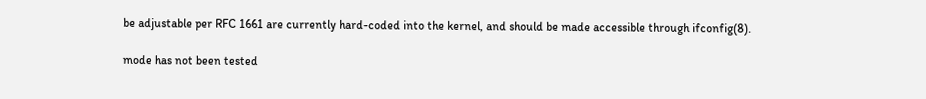be adjustable per RFC 1661 are currently hard-coded into the kernel, and should be made accessible through ifconfig(8).

mode has not been tested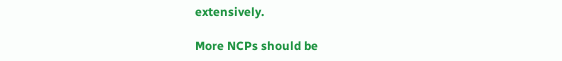extensively.

More NCPs should be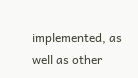implemented, as well as other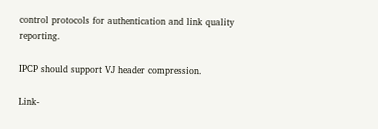control protocols for authentication and link quality reporting.

IPCP should support VJ header compression.

Link-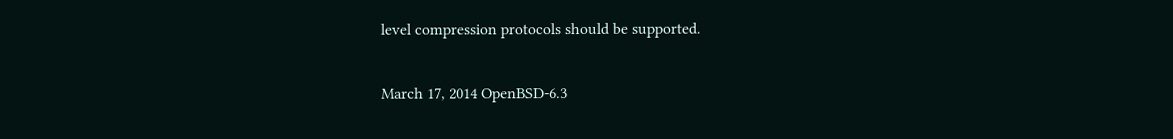level compression protocols should be supported.

March 17, 2014 OpenBSD-6.3